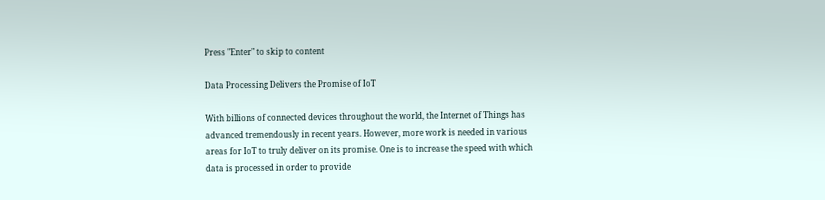Press "Enter" to skip to content

Data Processing Delivers the Promise of IoT

With billions of connected devices throughout the world, the Internet of Things has advanced tremendously in recent years. However, more work is needed in various areas for IoT to truly deliver on its promise. One is to increase the speed with which data is processed in order to provide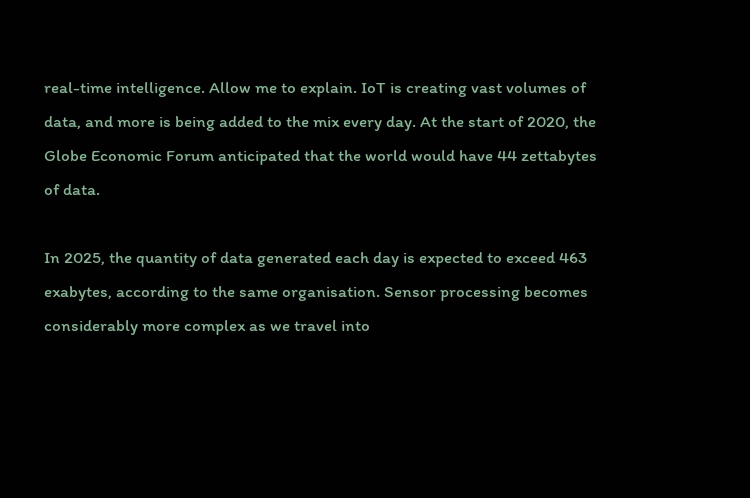real-time intelligence. Allow me to explain. IoT is creating vast volumes of data, and more is being added to the mix every day. At the start of 2020, the Globe Economic Forum anticipated that the world would have 44 zettabytes of data.

In 2025, the quantity of data generated each day is expected to exceed 463 exabytes, according to the same organisation. Sensor processing becomes considerably more complex as we travel into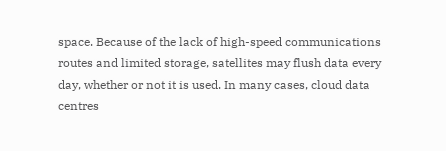space. Because of the lack of high-speed communications routes and limited storage, satellites may flush data every day, whether or not it is used. In many cases, cloud data centres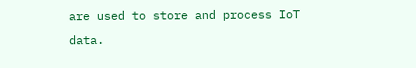are used to store and process IoT data.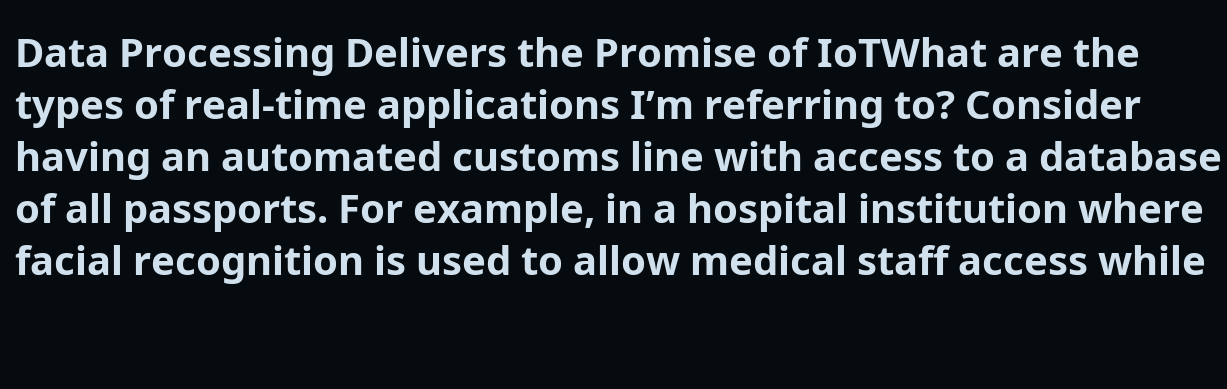Data Processing Delivers the Promise of IoTWhat are the types of real-time applications I’m referring to? Consider having an automated customs line with access to a database of all passports. For example, in a hospital institution where facial recognition is used to allow medical staff access while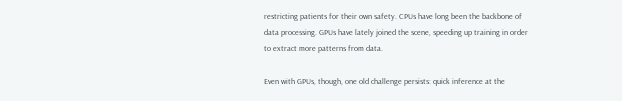restricting patients for their own safety. CPUs have long been the backbone of data processing. GPUs have lately joined the scene, speeding up training in order to extract more patterns from data.

Even with GPUs, though, one old challenge persists: quick inference at the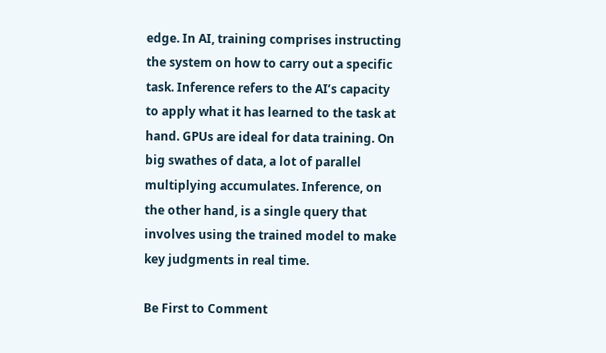edge. In AI, training comprises instructing the system on how to carry out a specific task. Inference refers to the AI’s capacity to apply what it has learned to the task at hand. GPUs are ideal for data training. On big swathes of data, a lot of parallel multiplying accumulates. Inference, on the other hand, is a single query that involves using the trained model to make key judgments in real time.

Be First to Comment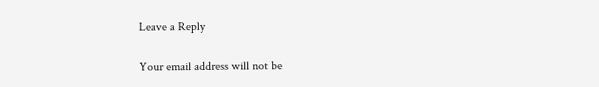Leave a Reply

Your email address will not be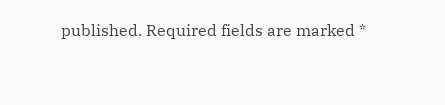published. Required fields are marked *